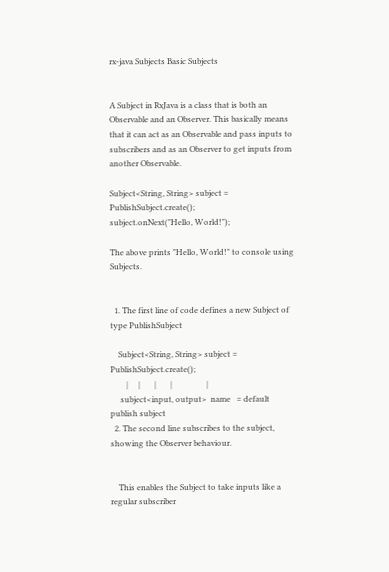rx-java Subjects Basic Subjects


A Subject in RxJava is a class that is both an Observable and an Observer. This basically means that it can act as an Observable and pass inputs to subscribers and as an Observer to get inputs from another Observable.

Subject<String, String> subject = PublishSubject.create();
subject.onNext("Hello, World!");

The above prints "Hello, World!" to console using Subjects.


  1. The first line of code defines a new Subject of type PublishSubject

    Subject<String, String> subject = PublishSubject.create();
        |     |       |       |                 |
     subject<input, output>  name   = default publish subject
  2. The second line subscribes to the subject, showing the Observer behaviour.


    This enables the Subject to take inputs like a regular subscriber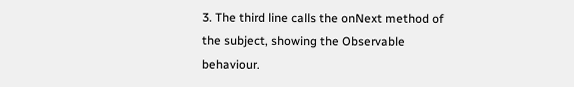3. The third line calls the onNext method of the subject, showing the Observable behaviour.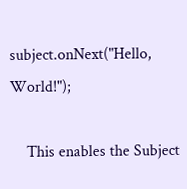subject.onNext("Hello, World!");

    This enables the Subject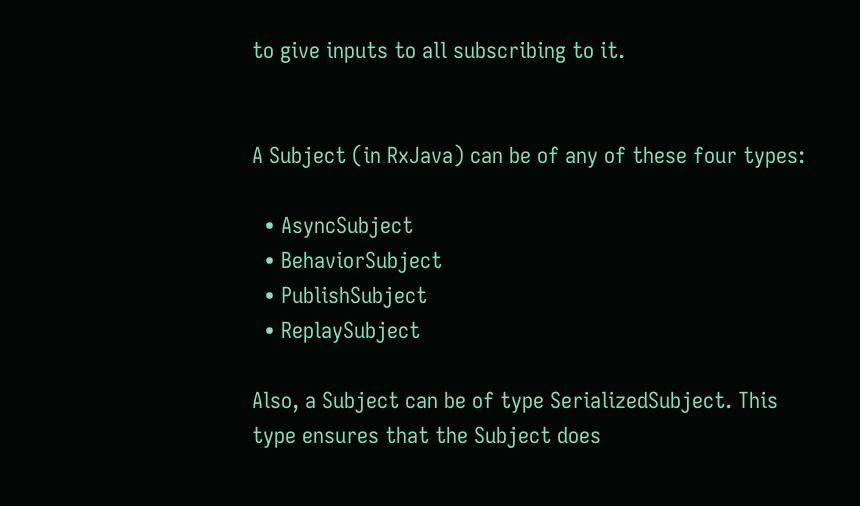to give inputs to all subscribing to it.


A Subject (in RxJava) can be of any of these four types:

  • AsyncSubject
  • BehaviorSubject
  • PublishSubject
  • ReplaySubject

Also, a Subject can be of type SerializedSubject. This type ensures that the Subject does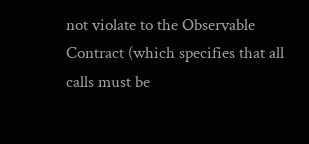not violate to the Observable Contract (which specifies that all calls must be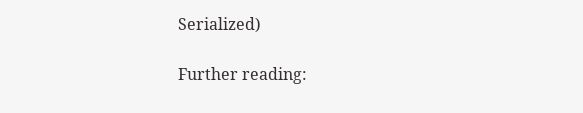Serialized)

Further reading: